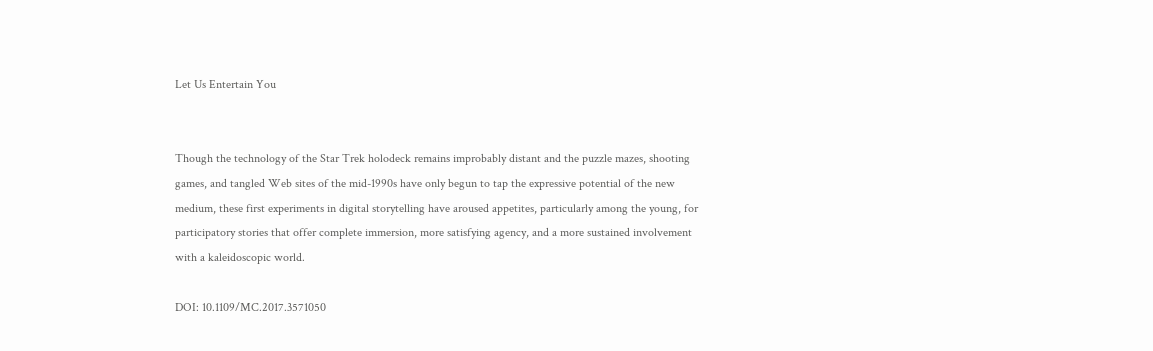Let Us Entertain You


Though the technology of the Star Trek holodeck remains improbably distant and the puzzle mazes, shooting games, and tangled Web sites of the mid-1990s have only begun to tap the expressive potential of the new medium, these first experiments in digital storytelling have aroused appetites, particularly among the young, for participatory stories that offer complete immersion, more satisfying agency, and a more sustained involvement with a kaleidoscopic world.

DOI: 10.1109/MC.2017.3571050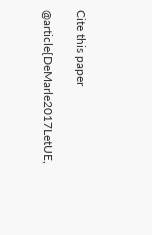Cite this paper

@article{DeMarle2017LetUE,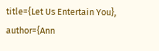title={Let Us Entertain You}, author={Ann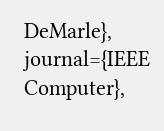DeMarle}, journal={IEEE Computer},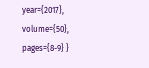year={2017}, volume={50}, pages={8-9} }